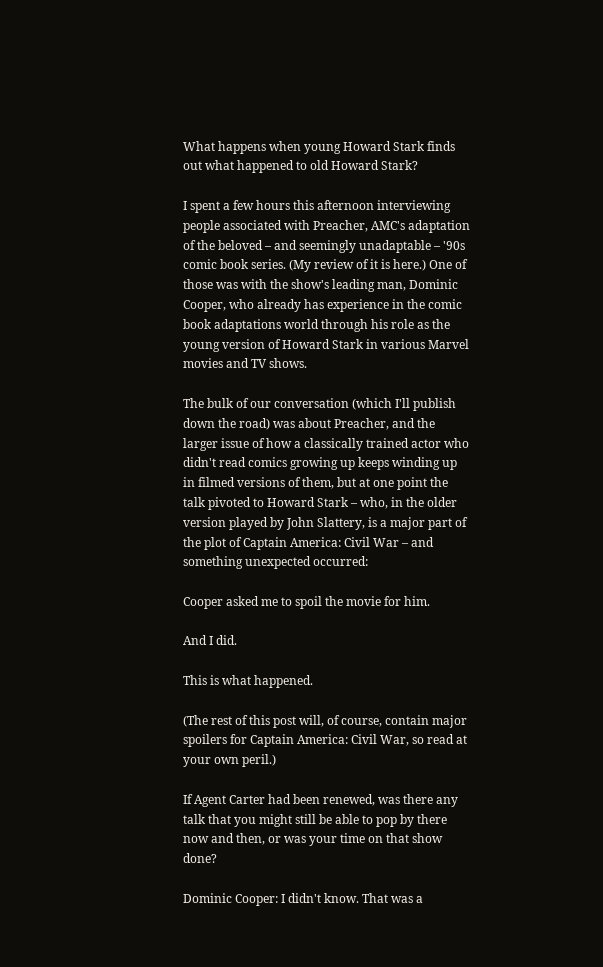What happens when young Howard Stark finds out what happened to old Howard Stark?

I spent a few hours this afternoon interviewing people associated with Preacher, AMC's adaptation of the beloved – and seemingly unadaptable – '90s comic book series. (My review of it is here.) One of those was with the show's leading man, Dominic Cooper, who already has experience in the comic book adaptations world through his role as the young version of Howard Stark in various Marvel movies and TV shows.

The bulk of our conversation (which I'll publish down the road) was about Preacher, and the larger issue of how a classically trained actor who didn't read comics growing up keeps winding up in filmed versions of them, but at one point the talk pivoted to Howard Stark – who, in the older version played by John Slattery, is a major part of the plot of Captain America: Civil War – and something unexpected occurred:

Cooper asked me to spoil the movie for him.

And I did.

This is what happened.

(The rest of this post will, of course, contain major spoilers for Captain America: Civil War, so read at your own peril.)

If Agent Carter had been renewed, was there any talk that you might still be able to pop by there now and then, or was your time on that show done?

Dominic Cooper: I didn't know. That was a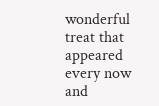wonderful treat that appeared every now and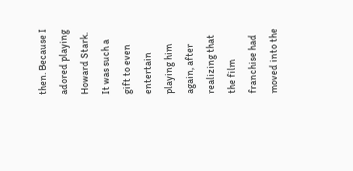then. Because I adored playing Howard Stark. It was such a gift to even entertain playing him again, after realizing that the film franchise had moved into the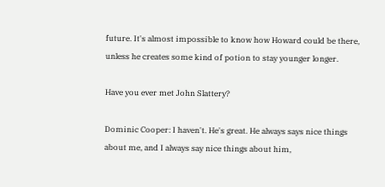future. It's almost impossible to know how Howard could be there, unless he creates some kind of potion to stay younger longer.

Have you ever met John Slattery?

Dominic Cooper: I haven't. He's great. He always says nice things about me, and I always say nice things about him,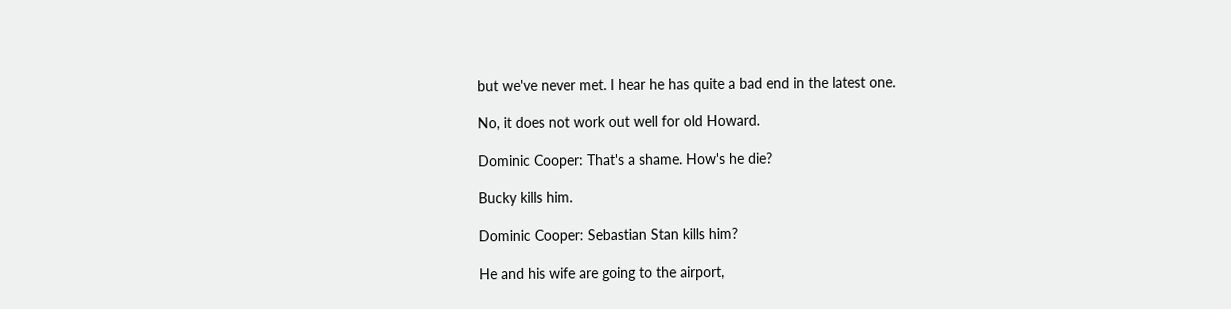but we've never met. I hear he has quite a bad end in the latest one.

No, it does not work out well for old Howard.

Dominic Cooper: That's a shame. How's he die?

Bucky kills him.

Dominic Cooper: Sebastian Stan kills him?

He and his wife are going to the airport,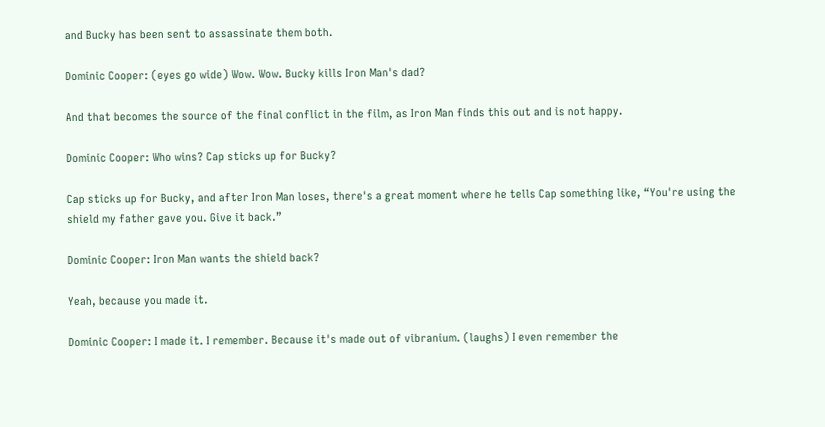and Bucky has been sent to assassinate them both.

Dominic Cooper: (eyes go wide) Wow. Wow. Bucky kills Iron Man's dad?

And that becomes the source of the final conflict in the film, as Iron Man finds this out and is not happy.

Dominic Cooper: Who wins? Cap sticks up for Bucky?

Cap sticks up for Bucky, and after Iron Man loses, there's a great moment where he tells Cap something like, “You're using the shield my father gave you. Give it back.”

Dominic Cooper: Iron Man wants the shield back?

Yeah, because you made it.

Dominic Cooper: I made it. I remember. Because it's made out of vibranium. (laughs) I even remember the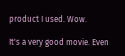product I used. Wow.

It's a very good movie. Even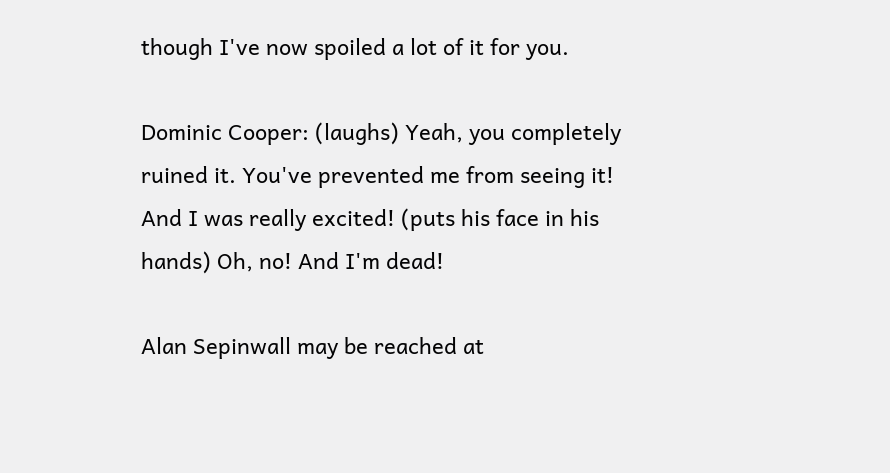though I've now spoiled a lot of it for you.

Dominic Cooper: (laughs) Yeah, you completely ruined it. You've prevented me from seeing it! And I was really excited! (puts his face in his hands) Oh, no! And I'm dead!

Alan Sepinwall may be reached at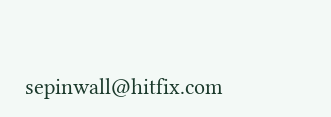sepinwall@hitfix.com